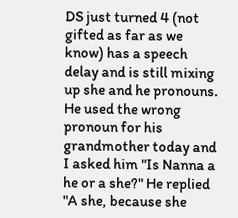DS just turned 4 (not gifted as far as we know) has a speech delay and is still mixing up she and he pronouns. He used the wrong pronoun for his grandmother today and I asked him "Is Nanna a he or a she?" He replied "A she, because she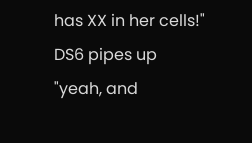has XX in her cells!" DS6 pipes up "yeah, and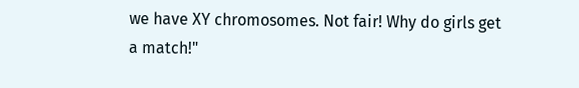we have XY chromosomes. Not fair! Why do girls get a match!"